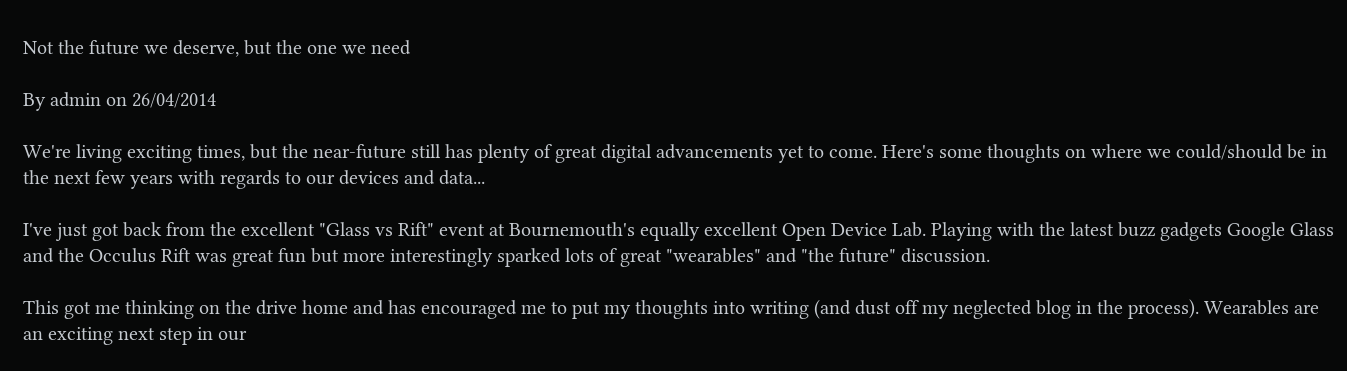Not the future we deserve, but the one we need

By admin on 26/04/2014

We're living exciting times, but the near-future still has plenty of great digital advancements yet to come. Here's some thoughts on where we could/should be in the next few years with regards to our devices and data...

I've just got back from the excellent "Glass vs Rift" event at Bournemouth's equally excellent Open Device Lab. Playing with the latest buzz gadgets Google Glass and the Occulus Rift was great fun but more interestingly sparked lots of great "wearables" and "the future" discussion.

This got me thinking on the drive home and has encouraged me to put my thoughts into writing (and dust off my neglected blog in the process). Wearables are an exciting next step in our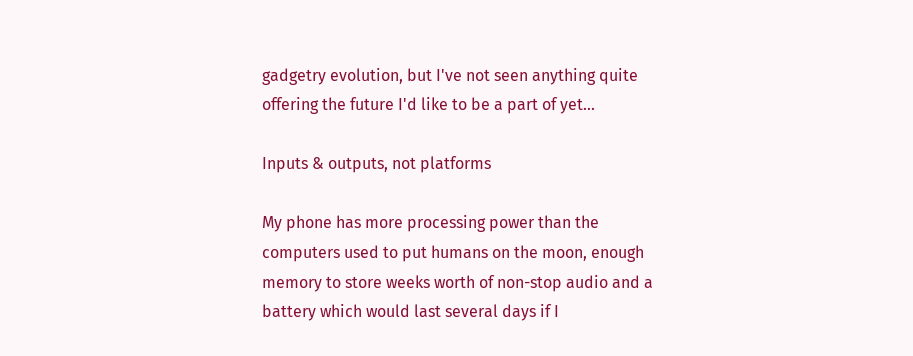gadgetry evolution, but I've not seen anything quite offering the future I'd like to be a part of yet...

Inputs & outputs, not platforms

My phone has more processing power than the computers used to put humans on the moon, enough memory to store weeks worth of non-stop audio and a battery which would last several days if I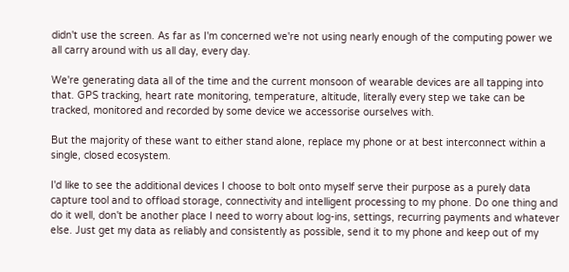didn't use the screen. As far as I'm concerned we're not using nearly enough of the computing power we all carry around with us all day, every day.

We're generating data all of the time and the current monsoon of wearable devices are all tapping into that. GPS tracking, heart rate monitoring, temperature, altitude, literally every step we take can be tracked, monitored and recorded by some device we accessorise ourselves with.

But the majority of these want to either stand alone, replace my phone or at best interconnect within a single, closed ecosystem.

I'd like to see the additional devices I choose to bolt onto myself serve their purpose as a purely data capture tool and to offload storage, connectivity and intelligent processing to my phone. Do one thing and do it well, don't be another place I need to worry about log-ins, settings, recurring payments and whatever else. Just get my data as reliably and consistently as possible, send it to my phone and keep out of my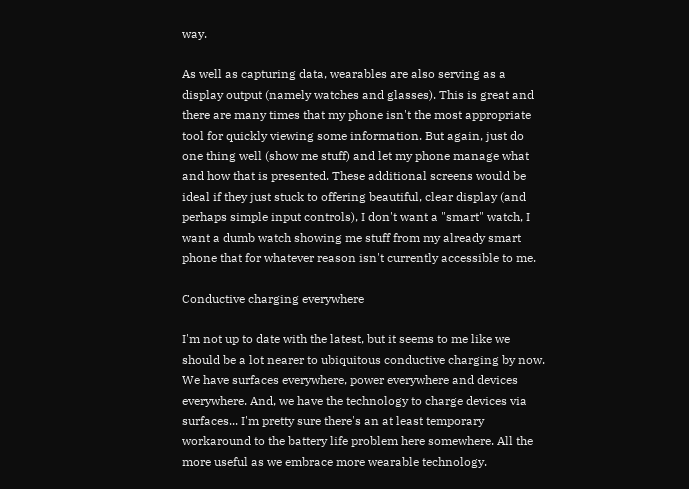way.

As well as capturing data, wearables are also serving as a display output (namely watches and glasses). This is great and there are many times that my phone isn't the most appropriate tool for quickly viewing some information. But again, just do one thing well (show me stuff) and let my phone manage what and how that is presented. These additional screens would be ideal if they just stuck to offering beautiful, clear display (and perhaps simple input controls), I don't want a "smart" watch, I want a dumb watch showing me stuff from my already smart phone that for whatever reason isn't currently accessible to me.

Conductive charging everywhere

I'm not up to date with the latest, but it seems to me like we should be a lot nearer to ubiquitous conductive charging by now. We have surfaces everywhere, power everywhere and devices everywhere. And, we have the technology to charge devices via surfaces... I'm pretty sure there's an at least temporary workaround to the battery life problem here somewhere. All the more useful as we embrace more wearable technology.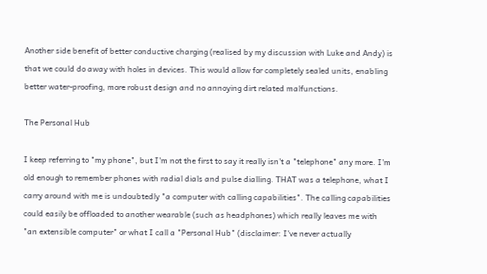Another side benefit of better conductive charging (realised by my discussion with Luke and Andy) is that we could do away with holes in devices. This would allow for completely sealed units, enabling better water-proofing, more robust design and no annoying dirt related malfunctions.

The Personal Hub

I keep referring to "my phone", but I'm not the first to say it really isn't a "telephone" any more. I'm old enough to remember phones with radial dials and pulse dialling. THAT was a telephone, what I carry around with me is undoubtedly "a computer with calling capabilities". The calling capabilities could easily be offloaded to another wearable (such as headphones) which really leaves me with "an extensible computer" or what I call a "Personal Hub" (disclaimer: I've never actually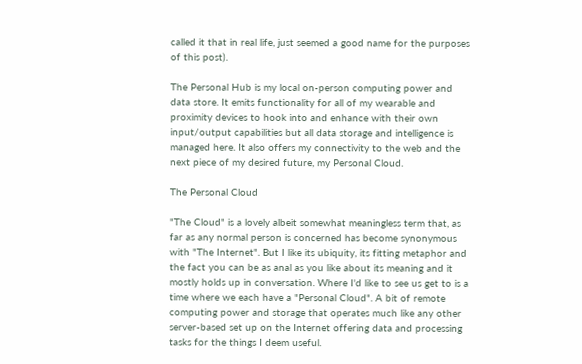called it that in real life, just seemed a good name for the purposes of this post).

The Personal Hub is my local on-person computing power and data store. It emits functionality for all of my wearable and proximity devices to hook into and enhance with their own input/output capabilities but all data storage and intelligence is managed here. It also offers my connectivity to the web and the next piece of my desired future, my Personal Cloud.

The Personal Cloud

"The Cloud" is a lovely albeit somewhat meaningless term that, as far as any normal person is concerned has become synonymous with "The Internet". But I like its ubiquity, its fitting metaphor and the fact you can be as anal as you like about its meaning and it mostly holds up in conversation. Where I'd like to see us get to is a time where we each have a "Personal Cloud". A bit of remote computing power and storage that operates much like any other server-based set up on the Internet offering data and processing tasks for the things I deem useful.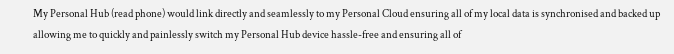My Personal Hub (read phone) would link directly and seamlessly to my Personal Cloud ensuring all of my local data is synchronised and backed up allowing me to quickly and painlessly switch my Personal Hub device hassle-free and ensuring all of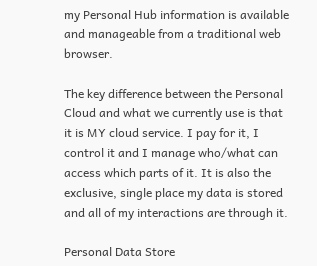my Personal Hub information is available and manageable from a traditional web browser.

The key difference between the Personal Cloud and what we currently use is that it is MY cloud service. I pay for it, I control it and I manage who/what can access which parts of it. It is also the exclusive, single place my data is stored and all of my interactions are through it.

Personal Data Store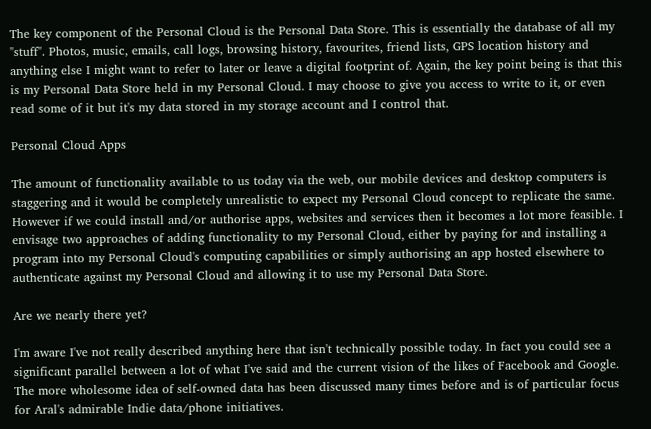The key component of the Personal Cloud is the Personal Data Store. This is essentially the database of all my "stuff". Photos, music, emails, call logs, browsing history, favourites, friend lists, GPS location history and anything else I might want to refer to later or leave a digital footprint of. Again, the key point being is that this is my Personal Data Store held in my Personal Cloud. I may choose to give you access to write to it, or even read some of it but it's my data stored in my storage account and I control that.

Personal Cloud Apps

The amount of functionality available to us today via the web, our mobile devices and desktop computers is staggering and it would be completely unrealistic to expect my Personal Cloud concept to replicate the same. However if we could install and/or authorise apps, websites and services then it becomes a lot more feasible. I envisage two approaches of adding functionality to my Personal Cloud, either by paying for and installing a program into my Personal Cloud's computing capabilities or simply authorising an app hosted elsewhere to authenticate against my Personal Cloud and allowing it to use my Personal Data Store.

Are we nearly there yet?

I'm aware I've not really described anything here that isn't technically possible today. In fact you could see a significant parallel between a lot of what I've said and the current vision of the likes of Facebook and Google. The more wholesome idea of self-owned data has been discussed many times before and is of particular focus for Aral's admirable Indie data/phone initiatives.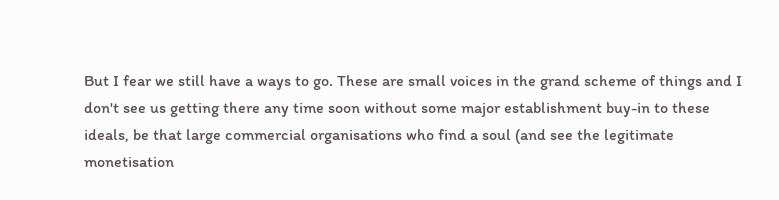But I fear we still have a ways to go. These are small voices in the grand scheme of things and I don't see us getting there any time soon without some major establishment buy-in to these ideals, be that large commercial organisations who find a soul (and see the legitimate monetisation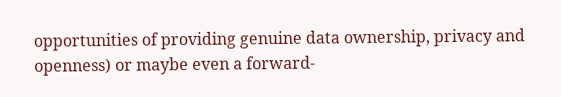opportunities of providing genuine data ownership, privacy and openness) or maybe even a forward-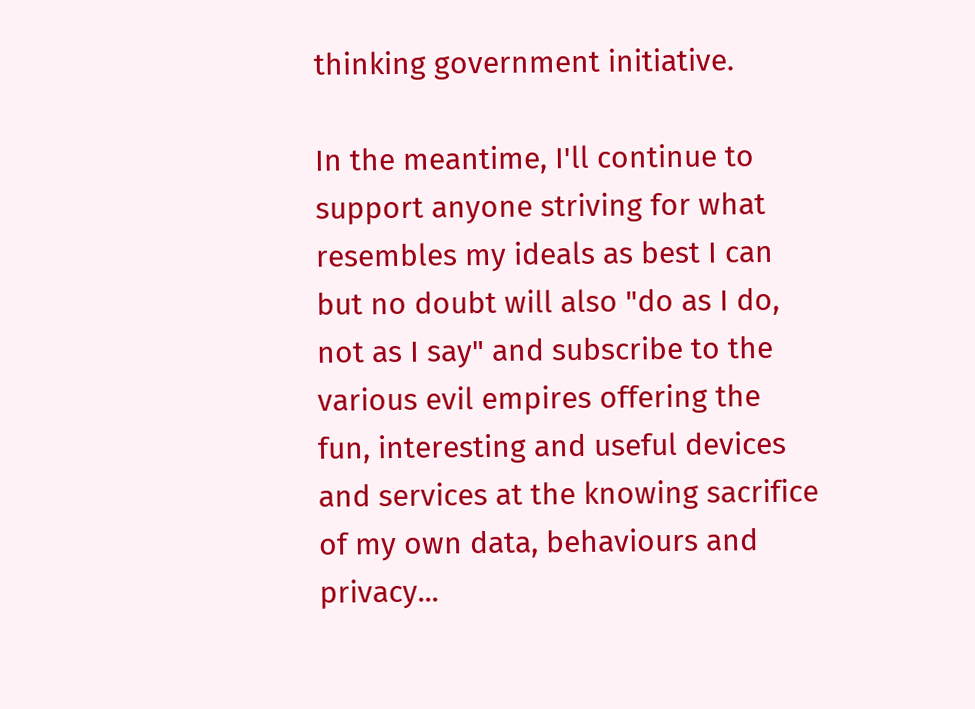thinking government initiative.

In the meantime, I'll continue to support anyone striving for what resembles my ideals as best I can but no doubt will also "do as I do, not as I say" and subscribe to the various evil empires offering the fun, interesting and useful devices and services at the knowing sacrifice of my own data, behaviours and privacy...